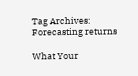Tag Archives: Forecasting returns

What Your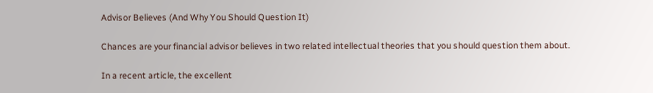Advisor Believes (And Why You Should Question It)

Chances are your financial advisor believes in two related intellectual theories that you should question them about.

In a recent article, the excellent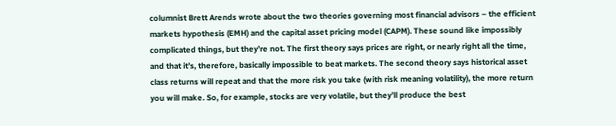columnist Brett Arends wrote about the two theories governing most financial advisors – the efficient markets hypothesis (EMH) and the capital asset pricing model (CAPM). These sound like impossibly complicated things, but they’re not. The first theory says prices are right, or nearly right all the time, and that it’s, therefore, basically impossible to beat markets. The second theory says historical asset class returns will repeat and that the more risk you take (with risk meaning volatility), the more return you will make. So, for example, stocks are very volatile, but they’ll produce the best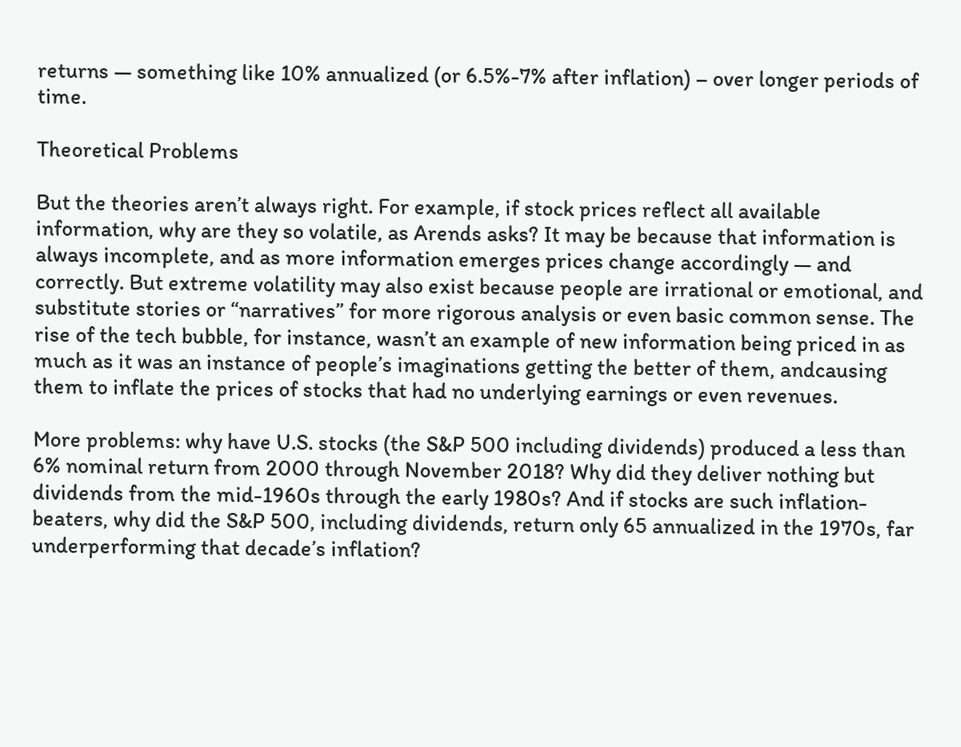returns — something like 10% annualized (or 6.5%-7% after inflation) – over longer periods of time.

Theoretical Problems

But the theories aren’t always right. For example, if stock prices reflect all available information, why are they so volatile, as Arends asks? It may be because that information is always incomplete, and as more information emerges prices change accordingly — and correctly. But extreme volatility may also exist because people are irrational or emotional, and substitute stories or “narratives” for more rigorous analysis or even basic common sense. The rise of the tech bubble, for instance, wasn’t an example of new information being priced in as much as it was an instance of people’s imaginations getting the better of them, andcausing them to inflate the prices of stocks that had no underlying earnings or even revenues.

More problems: why have U.S. stocks (the S&P 500 including dividends) produced a less than 6% nominal return from 2000 through November 2018? Why did they deliver nothing but dividends from the mid-1960s through the early 1980s? And if stocks are such inflation-beaters, why did the S&P 500, including dividends, return only 65 annualized in the 1970s, far underperforming that decade’s inflation?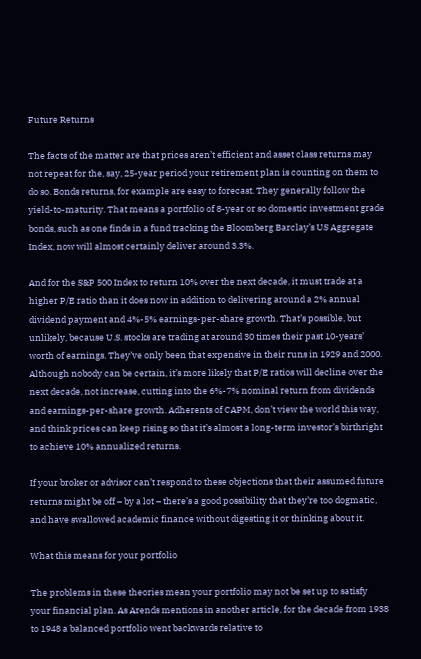Future Returns

The facts of the matter are that prices aren’t efficient and asset class returns may not repeat for the, say, 25-year period your retirement plan is counting on them to do so. Bonds returns, for example are easy to forecast. They generally follow the yield-to-maturity. That means a portfolio of 8-year or so domestic investment grade bonds, such as one finds in a fund tracking the Bloomberg Barclay’s US Aggregate Index, now will almost certainly deliver around 3.3%.

And for the S&P 500 Index to return 10% over the next decade, it must trade at a higher P/E ratio than it does now in addition to delivering around a 2% annual dividend payment and 4%-5% earnings-per-share growth. That’s possible, but unlikely, because U.S. stocks are trading at around 30 times their past 10-years’ worth of earnings. They’ve only been that expensive in their runs in 1929 and 2000. Although nobody can be certain, it’s more likely that P/E ratios will decline over the next decade, not increase, cutting into the 6%-7% nominal return from dividends and earnings-per-share growth. Adherents of CAPM, don’t view the world this way, and think prices can keep rising so that it’s almost a long-term investor’s birthright to achieve 10% annualized returns.

If your broker or advisor can’t respond to these objections that their assumed future returns might be off – by a lot – there’s a good possibility that they’re too dogmatic, and have swallowed academic finance without digesting it or thinking about it.

What this means for your portfolio

The problems in these theories mean your portfolio may not be set up to satisfy your financial plan. As Arends mentions in another article, for the decade from 1938 to 1948 a balanced portfolio went backwards relative to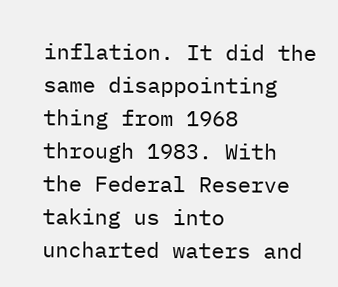inflation. It did the same disappointing thing from 1968 through 1983. With the Federal Reserve taking us into uncharted waters and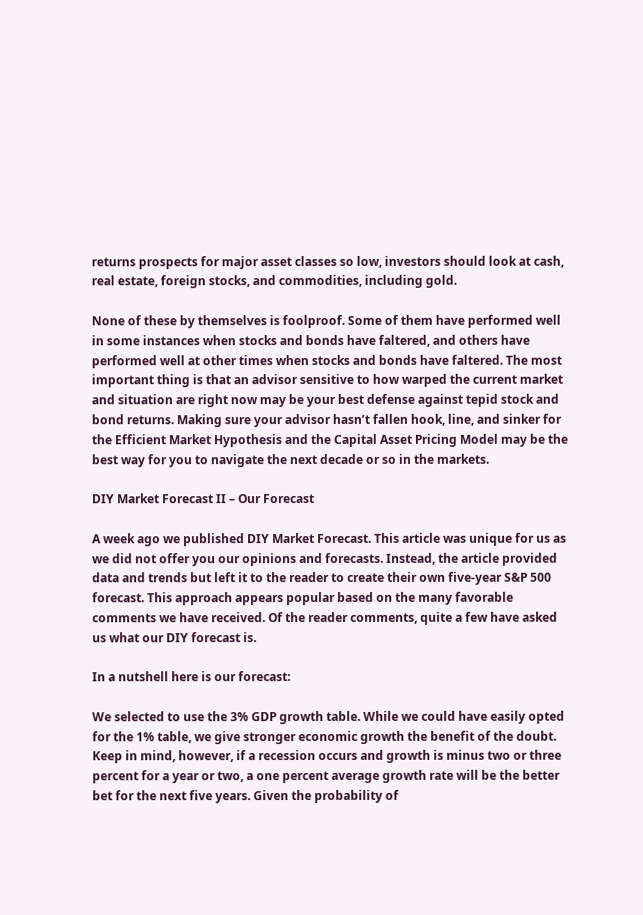returns prospects for major asset classes so low, investors should look at cash, real estate, foreign stocks, and commodities, including gold.

None of these by themselves is foolproof. Some of them have performed well in some instances when stocks and bonds have faltered, and others have performed well at other times when stocks and bonds have faltered. The most important thing is that an advisor sensitive to how warped the current market and situation are right now may be your best defense against tepid stock and bond returns. Making sure your advisor hasn’t fallen hook, line, and sinker for the Efficient Market Hypothesis and the Capital Asset Pricing Model may be the best way for you to navigate the next decade or so in the markets.

DIY Market Forecast II – Our Forecast

A week ago we published DIY Market Forecast. This article was unique for us as we did not offer you our opinions and forecasts. Instead, the article provided data and trends but left it to the reader to create their own five-year S&P 500 forecast. This approach appears popular based on the many favorable comments we have received. Of the reader comments, quite a few have asked us what our DIY forecast is.

In a nutshell here is our forecast:

We selected to use the 3% GDP growth table. While we could have easily opted for the 1% table, we give stronger economic growth the benefit of the doubt. Keep in mind, however, if a recession occurs and growth is minus two or three percent for a year or two, a one percent average growth rate will be the better bet for the next five years. Given the probability of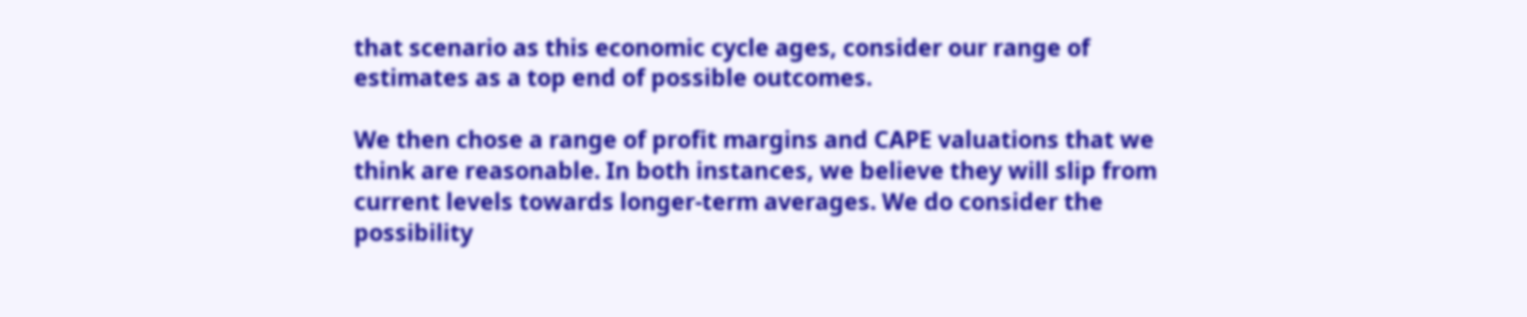that scenario as this economic cycle ages, consider our range of estimates as a top end of possible outcomes.

We then chose a range of profit margins and CAPE valuations that we think are reasonable. In both instances, we believe they will slip from current levels towards longer-term averages. We do consider the possibility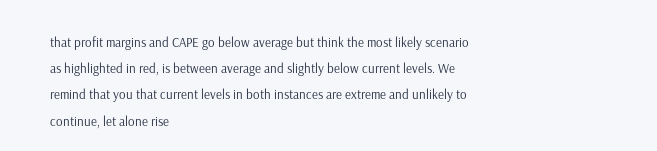that profit margins and CAPE go below average but think the most likely scenario as highlighted in red, is between average and slightly below current levels. We remind that you that current levels in both instances are extreme and unlikely to continue, let alone rise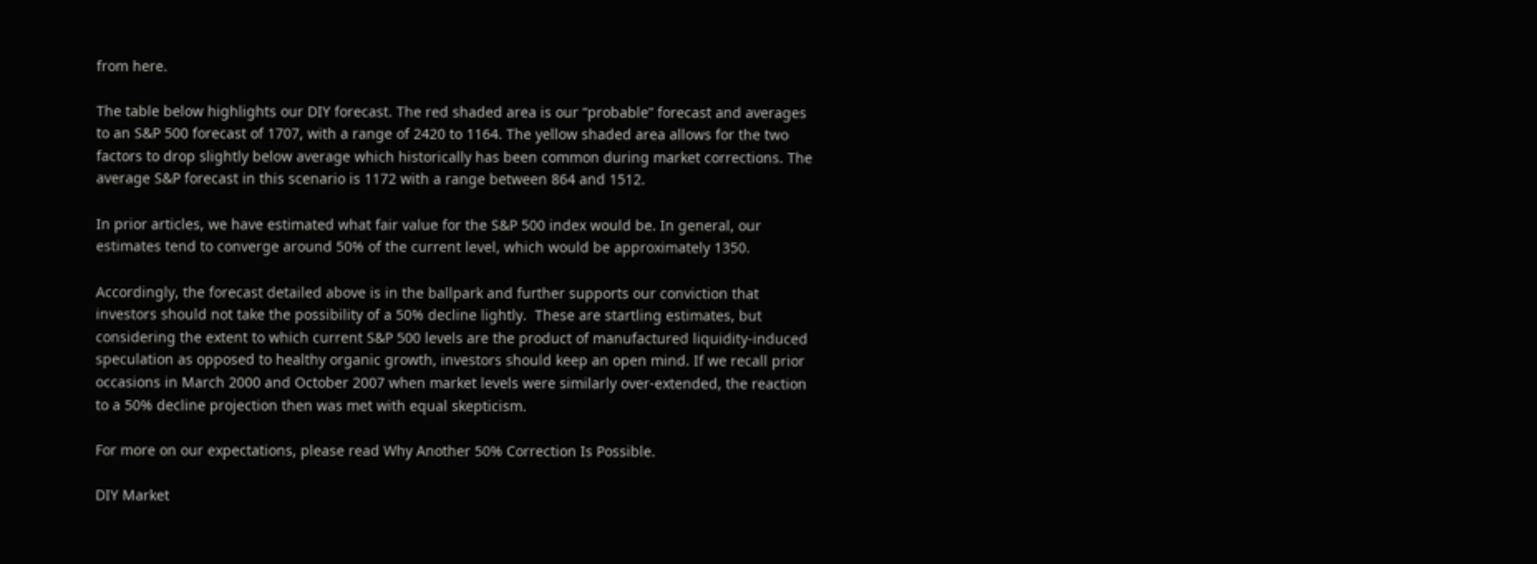from here.

The table below highlights our DIY forecast. The red shaded area is our “probable” forecast and averages to an S&P 500 forecast of 1707, with a range of 2420 to 1164. The yellow shaded area allows for the two factors to drop slightly below average which historically has been common during market corrections. The average S&P forecast in this scenario is 1172 with a range between 864 and 1512.

In prior articles, we have estimated what fair value for the S&P 500 index would be. In general, our estimates tend to converge around 50% of the current level, which would be approximately 1350.

Accordingly, the forecast detailed above is in the ballpark and further supports our conviction that investors should not take the possibility of a 50% decline lightly.  These are startling estimates, but considering the extent to which current S&P 500 levels are the product of manufactured liquidity-induced speculation as opposed to healthy organic growth, investors should keep an open mind. If we recall prior occasions in March 2000 and October 2007 when market levels were similarly over-extended, the reaction to a 50% decline projection then was met with equal skepticism.

For more on our expectations, please read Why Another 50% Correction Is Possible.

DIY Market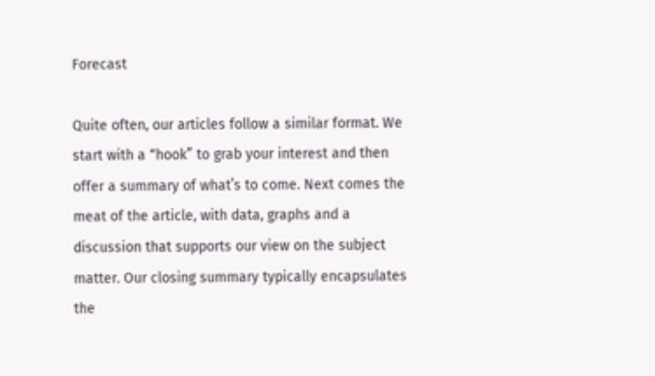Forecast

Quite often, our articles follow a similar format. We start with a “hook” to grab your interest and then offer a summary of what’s to come. Next comes the meat of the article, with data, graphs and a discussion that supports our view on the subject matter. Our closing summary typically encapsulates the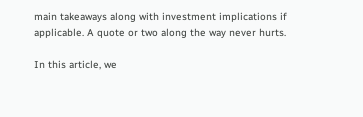main takeaways along with investment implications if applicable. A quote or two along the way never hurts.

In this article, we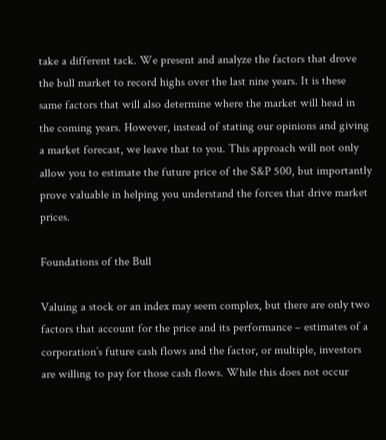take a different tack. We present and analyze the factors that drove the bull market to record highs over the last nine years. It is these same factors that will also determine where the market will head in the coming years. However, instead of stating our opinions and giving a market forecast, we leave that to you. This approach will not only allow you to estimate the future price of the S&P 500, but importantly prove valuable in helping you understand the forces that drive market prices.

Foundations of the Bull

Valuing a stock or an index may seem complex, but there are only two factors that account for the price and its performance – estimates of a corporation’s future cash flows and the factor, or multiple, investors are willing to pay for those cash flows. While this does not occur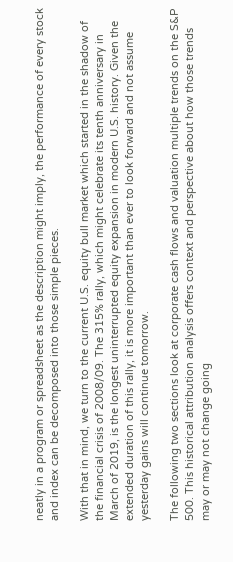neatly in a program or spreadsheet as the description might imply, the performance of every stock and index can be decomposed into those simple pieces.

With that in mind, we turn to the current U.S. equity bull market which started in the shadow of the financial crisis of 2008/09. The 315% rally, which might celebrate its tenth anniversary in March of 2019, is the longest uninterrupted equity expansion in modern U.S. history. Given the extended duration of this rally, it is more important than ever to look forward and not assume yesterday gains will continue tomorrow.

The following two sections look at corporate cash flows and valuation multiple trends on the S&P 500. This historical attribution analysis offers context and perspective about how those trends may or may not change going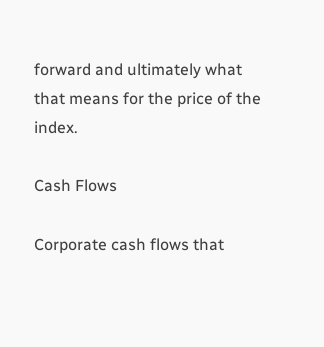forward and ultimately what that means for the price of the index.

Cash Flows

Corporate cash flows that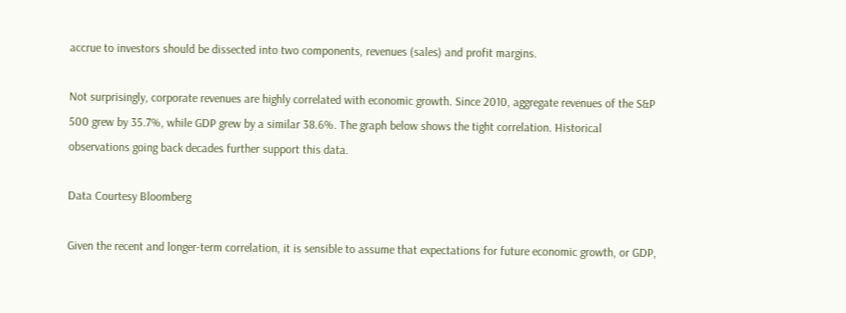accrue to investors should be dissected into two components, revenues (sales) and profit margins.

Not surprisingly, corporate revenues are highly correlated with economic growth. Since 2010, aggregate revenues of the S&P 500 grew by 35.7%, while GDP grew by a similar 38.6%. The graph below shows the tight correlation. Historical observations going back decades further support this data.

Data Courtesy Bloomberg

Given the recent and longer-term correlation, it is sensible to assume that expectations for future economic growth, or GDP,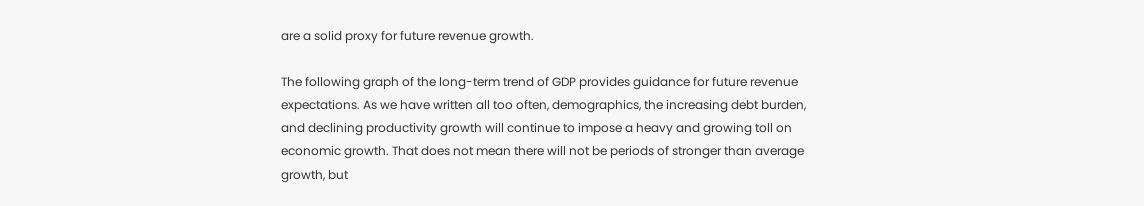are a solid proxy for future revenue growth.

The following graph of the long-term trend of GDP provides guidance for future revenue expectations. As we have written all too often, demographics, the increasing debt burden, and declining productivity growth will continue to impose a heavy and growing toll on economic growth. That does not mean there will not be periods of stronger than average growth, but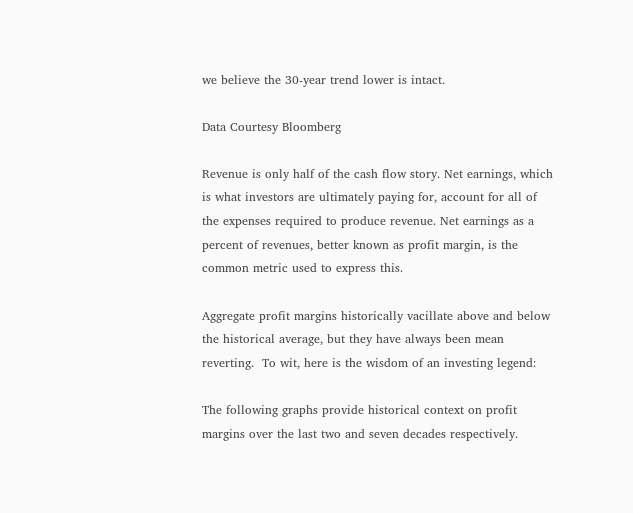we believe the 30-year trend lower is intact.

Data Courtesy Bloomberg

Revenue is only half of the cash flow story. Net earnings, which is what investors are ultimately paying for, account for all of the expenses required to produce revenue. Net earnings as a percent of revenues, better known as profit margin, is the common metric used to express this.

Aggregate profit margins historically vacillate above and below the historical average, but they have always been mean reverting.  To wit, here is the wisdom of an investing legend:

The following graphs provide historical context on profit margins over the last two and seven decades respectively.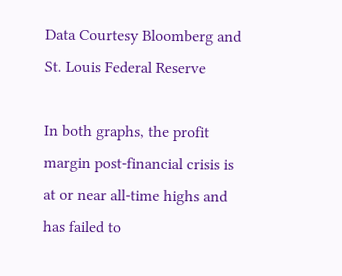Data Courtesy Bloomberg and St. Louis Federal Reserve

In both graphs, the profit margin post-financial crisis is at or near all-time highs and has failed to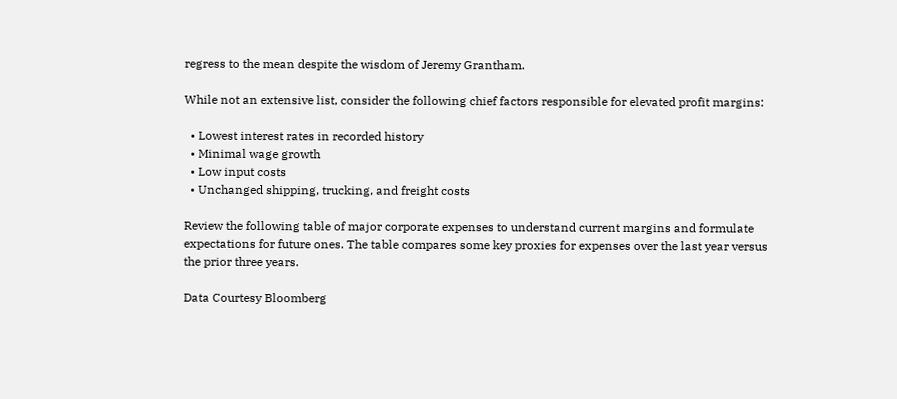regress to the mean despite the wisdom of Jeremy Grantham.

While not an extensive list, consider the following chief factors responsible for elevated profit margins:

  • Lowest interest rates in recorded history
  • Minimal wage growth
  • Low input costs
  • Unchanged shipping, trucking, and freight costs

Review the following table of major corporate expenses to understand current margins and formulate expectations for future ones. The table compares some key proxies for expenses over the last year versus the prior three years.

Data Courtesy Bloomberg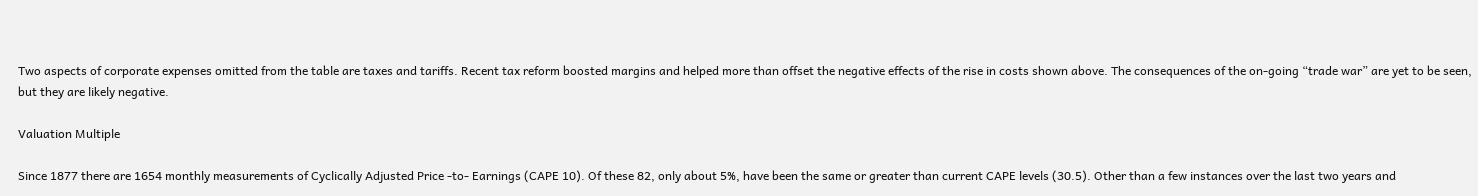Two aspects of corporate expenses omitted from the table are taxes and tariffs. Recent tax reform boosted margins and helped more than offset the negative effects of the rise in costs shown above. The consequences of the on-going “trade war” are yet to be seen, but they are likely negative.

Valuation Multiple

Since 1877 there are 1654 monthly measurements of Cyclically Adjusted Price -to- Earnings (CAPE 10). Of these 82, only about 5%, have been the same or greater than current CAPE levels (30.5). Other than a few instances over the last two years and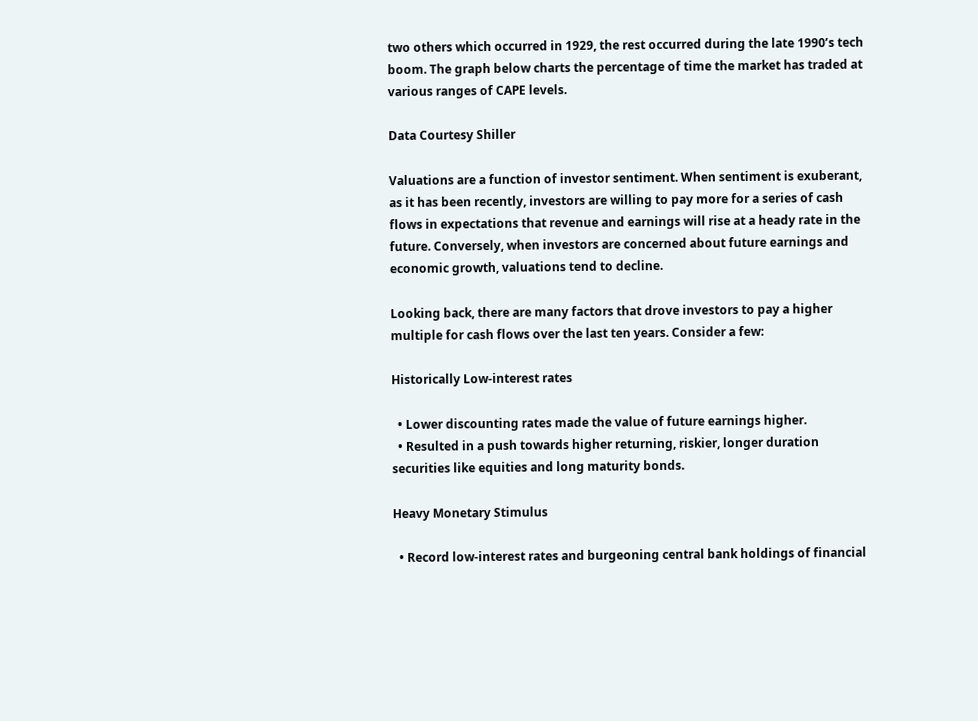two others which occurred in 1929, the rest occurred during the late 1990’s tech boom. The graph below charts the percentage of time the market has traded at various ranges of CAPE levels.

Data Courtesy Shiller

Valuations are a function of investor sentiment. When sentiment is exuberant, as it has been recently, investors are willing to pay more for a series of cash flows in expectations that revenue and earnings will rise at a heady rate in the future. Conversely, when investors are concerned about future earnings and economic growth, valuations tend to decline.

Looking back, there are many factors that drove investors to pay a higher multiple for cash flows over the last ten years. Consider a few:

Historically Low-interest rates

  • Lower discounting rates made the value of future earnings higher.
  • Resulted in a push towards higher returning, riskier, longer duration securities like equities and long maturity bonds.

Heavy Monetary Stimulus

  • Record low-interest rates and burgeoning central bank holdings of financial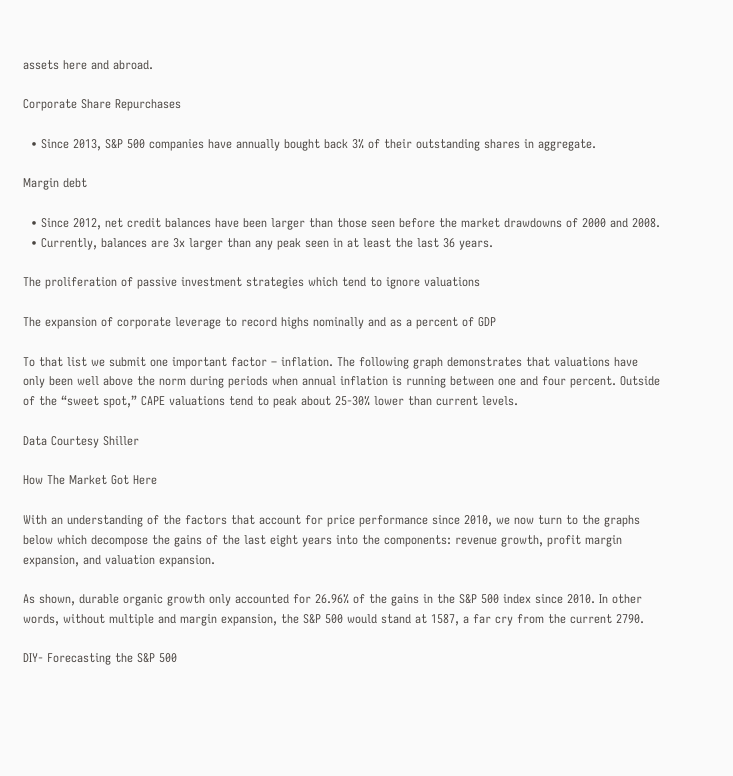assets here and abroad.

Corporate Share Repurchases

  • Since 2013, S&P 500 companies have annually bought back 3% of their outstanding shares in aggregate.

Margin debt

  • Since 2012, net credit balances have been larger than those seen before the market drawdowns of 2000 and 2008.
  • Currently, balances are 3x larger than any peak seen in at least the last 36 years.

The proliferation of passive investment strategies which tend to ignore valuations

The expansion of corporate leverage to record highs nominally and as a percent of GDP

To that list we submit one important factor – inflation. The following graph demonstrates that valuations have only been well above the norm during periods when annual inflation is running between one and four percent. Outside of the “sweet spot,” CAPE valuations tend to peak about 25-30% lower than current levels.

Data Courtesy Shiller

How The Market Got Here

With an understanding of the factors that account for price performance since 2010, we now turn to the graphs below which decompose the gains of the last eight years into the components: revenue growth, profit margin expansion, and valuation expansion.

As shown, durable organic growth only accounted for 26.96% of the gains in the S&P 500 index since 2010. In other words, without multiple and margin expansion, the S&P 500 would stand at 1587, a far cry from the current 2790.

DIY- Forecasting the S&P 500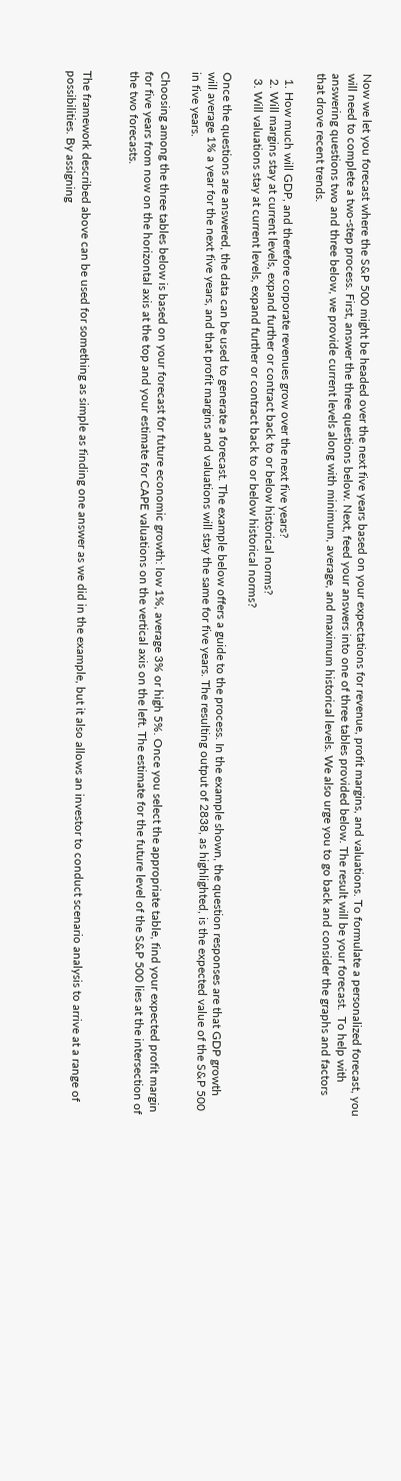Now we let you forecast where the S&P 500 might be headed over the next five years based on your expectations for revenue, profit margins, and valuations. To formulate a personalized forecast, you will need to complete a two-step process. First, answer the three questions below. Next, feed your answers into one of three tables provided below. The result will be your forecast.  To help with answering questions two and three below, we provide current levels along with minimum, average, and maximum historical levels. We also urge you to go back and consider the graphs and factors that drove recent trends.

  1. How much will GDP, and therefore corporate revenues grow over the next five years?
  2. Will margins stay at current levels, expand further or contract back to or below historical norms?
  3. Will valuations stay at current levels, expand further or contract back to or below historical norms?

Once the questions are answered, the data can be used to generate a forecast. The example below offers a guide to the process. In the example shown, the question responses are that GDP growth will average 1% a year for the next five years, and that profit margins and valuations will stay the same for five years. The resulting output of 2838, as highlighted, is the expected value of the S&P 500 in five years.

Choosing among the three tables below is based on your forecast for future economic growth: low 1%, average 3% or high 5%. Once you select the appropriate table, find your expected profit margin for five years from now on the horizontal axis at the top and your estimate for CAPE valuations on the vertical axis on the left. The estimate for the future level of the S&P 500 lies at the intersection of the two forecasts.


The framework described above can be used for something as simple as finding one answer as we did in the example, but it also allows an investor to conduct scenario analysis to arrive at a range of possibilities. By assigning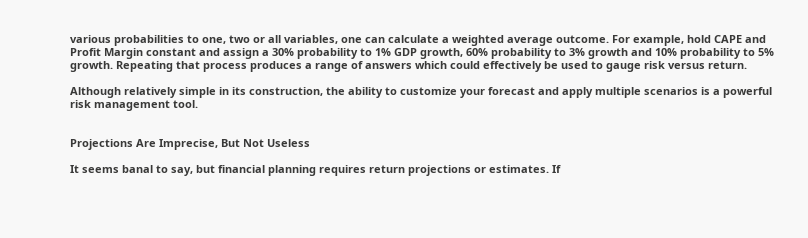various probabilities to one, two or all variables, one can calculate a weighted average outcome. For example, hold CAPE and Profit Margin constant and assign a 30% probability to 1% GDP growth, 60% probability to 3% growth and 10% probability to 5% growth. Repeating that process produces a range of answers which could effectively be used to gauge risk versus return.

Although relatively simple in its construction, the ability to customize your forecast and apply multiple scenarios is a powerful risk management tool.


Projections Are Imprecise, But Not Useless

It seems banal to say, but financial planning requires return projections or estimates. If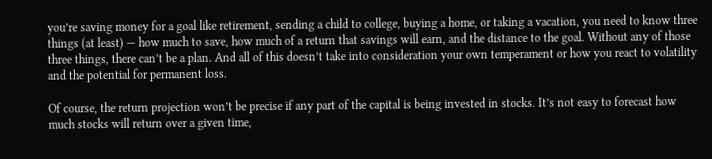you’re saving money for a goal like retirement, sending a child to college, buying a home, or taking a vacation, you need to know three things (at least) — how much to save, how much of a return that savings will earn, and the distance to the goal. Without any of those three things, there can’t be a plan. And all of this doesn’t take into consideration your own temperament or how you react to volatility and the potential for permanent loss.

Of course, the return projection won’t be precise if any part of the capital is being invested in stocks. It’s not easy to forecast how much stocks will return over a given time,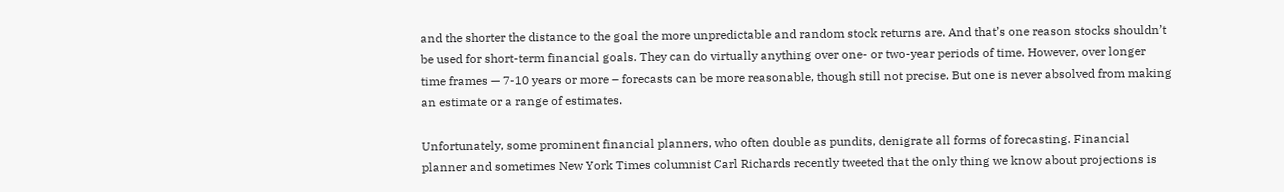and the shorter the distance to the goal the more unpredictable and random stock returns are. And that’s one reason stocks shouldn’t be used for short-term financial goals. They can do virtually anything over one- or two-year periods of time. However, over longer time frames — 7-10 years or more – forecasts can be more reasonable, though still not precise. But one is never absolved from making an estimate or a range of estimates.

Unfortunately, some prominent financial planners, who often double as pundits, denigrate all forms of forecasting. Financial planner and sometimes New York Times columnist Carl Richards recently tweeted that the only thing we know about projections is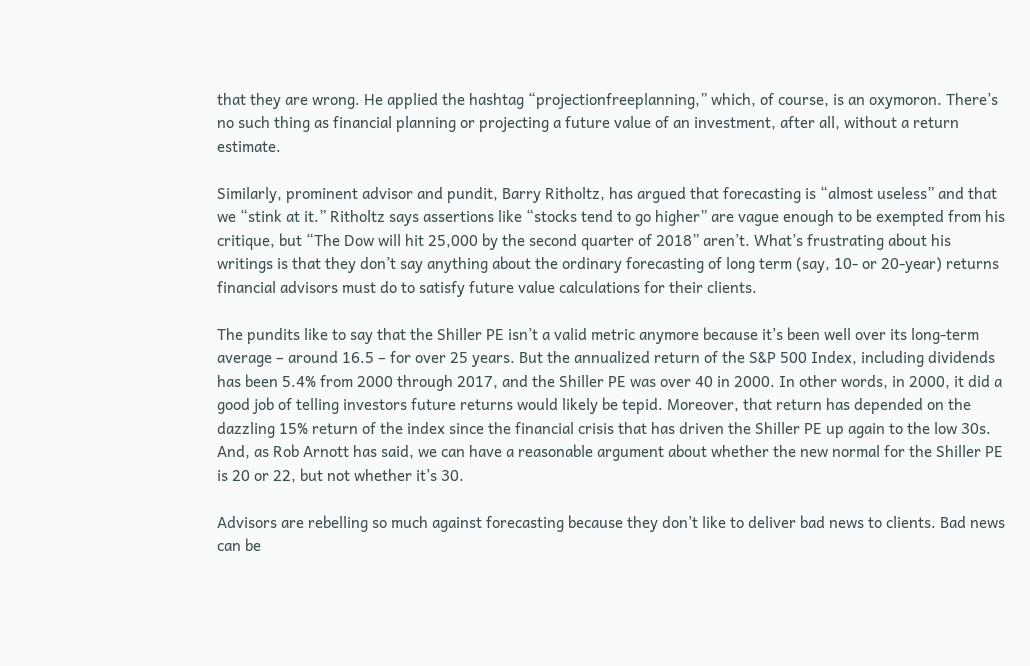that they are wrong. He applied the hashtag “projectionfreeplanning,” which, of course, is an oxymoron. There’s no such thing as financial planning or projecting a future value of an investment, after all, without a return estimate.

Similarly, prominent advisor and pundit, Barry Ritholtz, has argued that forecasting is “almost useless” and that we “stink at it.” Ritholtz says assertions like “stocks tend to go higher” are vague enough to be exempted from his critique, but “The Dow will hit 25,000 by the second quarter of 2018” aren’t. What’s frustrating about his writings is that they don’t say anything about the ordinary forecasting of long term (say, 10- or 20-year) returns financial advisors must do to satisfy future value calculations for their clients.

The pundits like to say that the Shiller PE isn’t a valid metric anymore because it’s been well over its long-term average – around 16.5 – for over 25 years. But the annualized return of the S&P 500 Index, including dividends has been 5.4% from 2000 through 2017, and the Shiller PE was over 40 in 2000. In other words, in 2000, it did a good job of telling investors future returns would likely be tepid. Moreover, that return has depended on the dazzling 15% return of the index since the financial crisis that has driven the Shiller PE up again to the low 30s. And, as Rob Arnott has said, we can have a reasonable argument about whether the new normal for the Shiller PE is 20 or 22, but not whether it’s 30.

Advisors are rebelling so much against forecasting because they don’t like to deliver bad news to clients. Bad news can be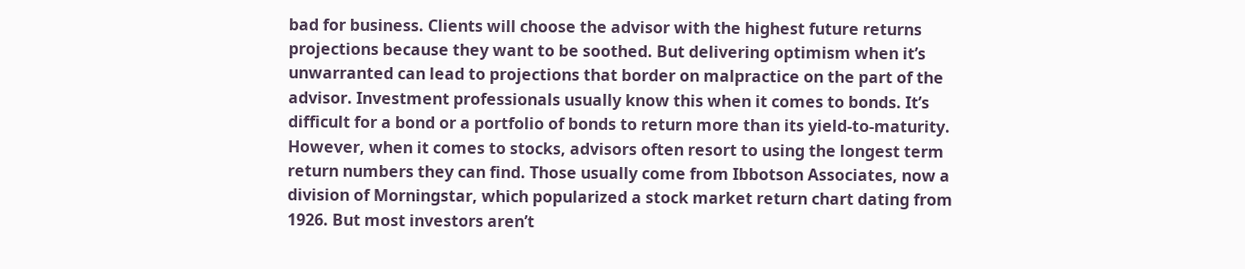bad for business. Clients will choose the advisor with the highest future returns projections because they want to be soothed. But delivering optimism when it’s unwarranted can lead to projections that border on malpractice on the part of the advisor. Investment professionals usually know this when it comes to bonds. It’s difficult for a bond or a portfolio of bonds to return more than its yield-to-maturity. However, when it comes to stocks, advisors often resort to using the longest term return numbers they can find. Those usually come from Ibbotson Associates, now a division of Morningstar, which popularized a stock market return chart dating from 1926. But most investors aren’t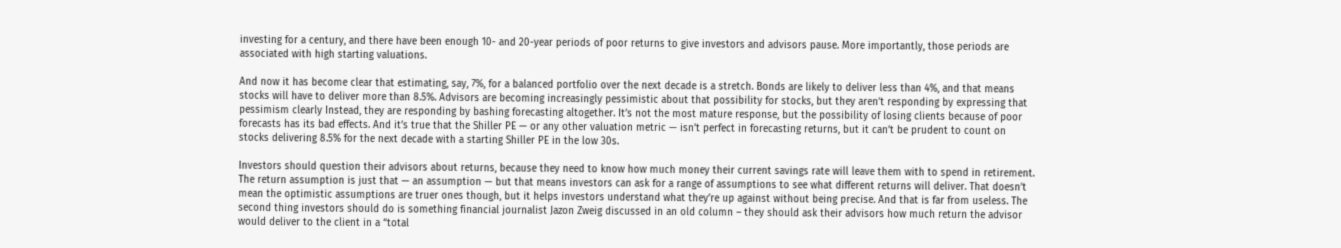investing for a century, and there have been enough 10- and 20-year periods of poor returns to give investors and advisors pause. More importantly, those periods are associated with high starting valuations.

And now it has become clear that estimating, say, 7%, for a balanced portfolio over the next decade is a stretch. Bonds are likely to deliver less than 4%, and that means stocks will have to deliver more than 8.5%. Advisors are becoming increasingly pessimistic about that possibility for stocks, but they aren’t responding by expressing that pessimism clearly Instead, they are responding by bashing forecasting altogether. It’s not the most mature response, but the possibility of losing clients because of poor forecasts has its bad effects. And it’s true that the Shiller PE — or any other valuation metric — isn’t perfect in forecasting returns, but it can’t be prudent to count on stocks delivering 8.5% for the next decade with a starting Shiller PE in the low 30s.

Investors should question their advisors about returns, because they need to know how much money their current savings rate will leave them with to spend in retirement. The return assumption is just that — an assumption — but that means investors can ask for a range of assumptions to see what different returns will deliver. That doesn’t mean the optimistic assumptions are truer ones though, but it helps investors understand what they’re up against without being precise. And that is far from useless. The second thing investors should do is something financial journalist Jazon Zweig discussed in an old column – they should ask their advisors how much return the advisor would deliver to the client in a “total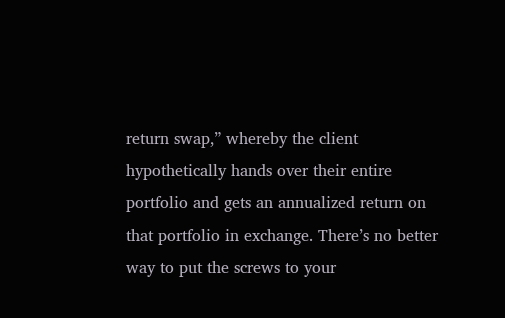return swap,” whereby the client hypothetically hands over their entire portfolio and gets an annualized return on that portfolio in exchange. There’s no better way to put the screws to your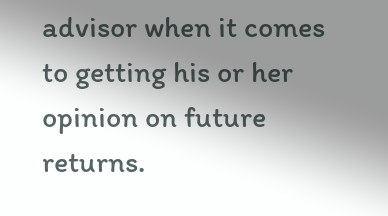advisor when it comes to getting his or her opinion on future returns.